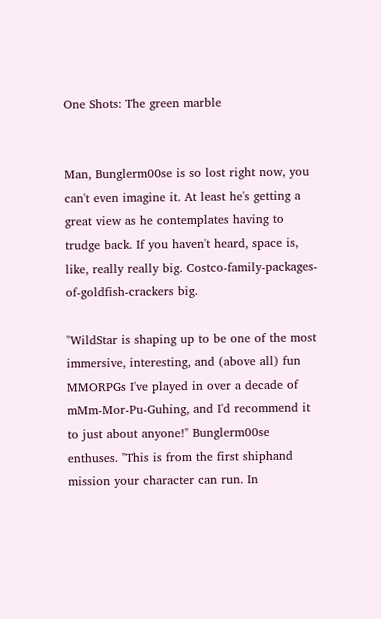One Shots: The green marble


Man, Bunglerm00se is so lost right now, you can't even imagine it. At least he's getting a great view as he contemplates having to trudge back. If you haven't heard, space is, like, really really big. Costco-family-packages-of-goldfish-crackers big.

"WildStar is shaping up to be one of the most immersive, interesting, and (above all) fun MMORPGs I've played in over a decade of mMm-Mor-Pu-Guhing, and I'd recommend it to just about anyone!" Bunglerm00se enthuses. "This is from the first shiphand mission your character can run. In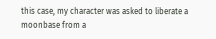this case, my character was asked to liberate a moonbase from a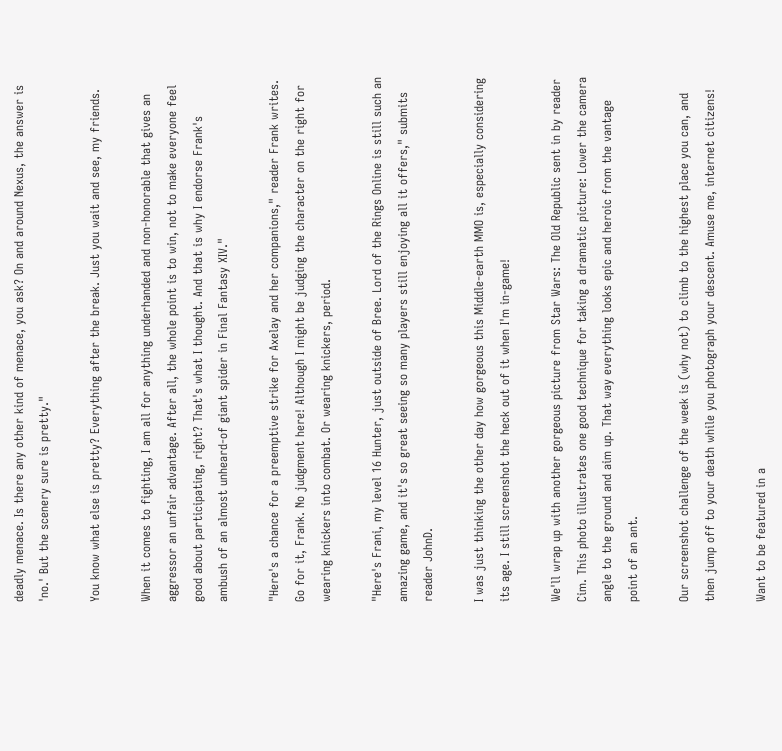deadly menace. Is there any other kind of menace, you ask? On and around Nexus, the answer is 'no.' But the scenery sure is pretty."

You know what else is pretty? Everything after the break. Just you wait and see, my friends.

When it comes to fighting, I am all for anything underhanded and non-honorable that gives an aggressor an unfair advantage. After all, the whole point is to win, not to make everyone feel good about participating, right? That's what I thought. And that is why I endorse Frank's ambush of an almost unheard-of giant spider in Final Fantasy XIV."

"Here's a chance for a preemptive strike for Axelay and her companions," reader Frank writes. Go for it, Frank. No judgment here! Although I might be judging the character on the right for wearing knickers into combat. Or wearing knickers, period.

"Here's Frani, my level 16 Hunter, just outside of Bree. Lord of the Rings Online is still such an amazing game, and it's so great seeing so many players still enjoying all it offers," submits reader JohnD.

I was just thinking the other day how gorgeous this Middle-earth MMO is, especially considering its age. I still screenshot the heck out of it when I'm in-game!

We'll wrap up with another gorgeous picture from Star Wars: The Old Republic sent in by reader Cim. This photo illustrates one good technique for taking a dramatic picture: Lower the camera angle to the ground and aim up. That way everything looks epic and heroic from the vantage point of an ant.

Our screenshot challenge of the week is (why not) to climb to the highest place you can, and then jump off to your death while you photograph your descent. Amuse me, internet citizens!

Want to be featured in a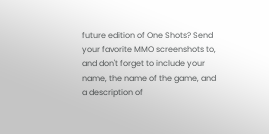future edition of One Shots? Send your favorite MMO screenshots to, and don't forget to include your name, the name of the game, and a description of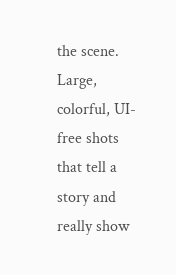the scene. Large, colorful, UI-free shots that tell a story and really show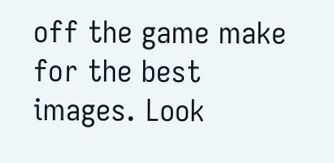off the game make for the best images. Look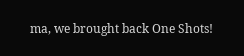ma, we brought back One Shots!